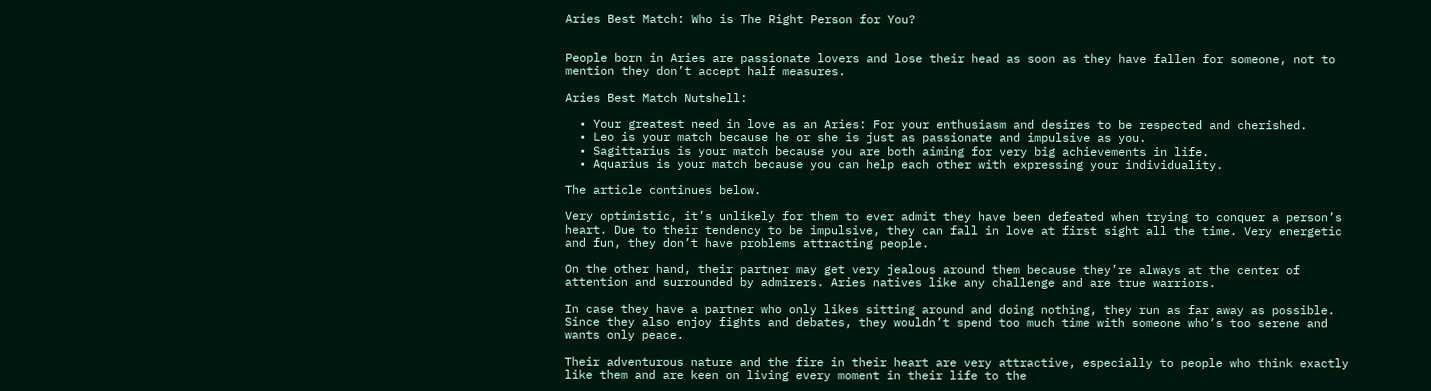Aries Best Match: Who is The Right Person for You?


People born in Aries are passionate lovers and lose their head as soon as they have fallen for someone, not to mention they don’t accept half measures.

Aries Best Match Nutshell:

  • Your greatest need in love as an Aries: For your enthusiasm and desires to be respected and cherished.
  • Leo is your match because he or she is just as passionate and impulsive as you.
  • Sagittarius is your match because you are both aiming for very big achievements in life.
  • Aquarius is your match because you can help each other with expressing your individuality.

The article continues below.

Very optimistic, it’s unlikely for them to ever admit they have been defeated when trying to conquer a person’s heart. Due to their tendency to be impulsive, they can fall in love at first sight all the time. Very energetic and fun, they don’t have problems attracting people.

On the other hand, their partner may get very jealous around them because they’re always at the center of attention and surrounded by admirers. Aries natives like any challenge and are true warriors.

In case they have a partner who only likes sitting around and doing nothing, they run as far away as possible. Since they also enjoy fights and debates, they wouldn’t spend too much time with someone who’s too serene and wants only peace.

Their adventurous nature and the fire in their heart are very attractive, especially to people who think exactly like them and are keen on living every moment in their life to the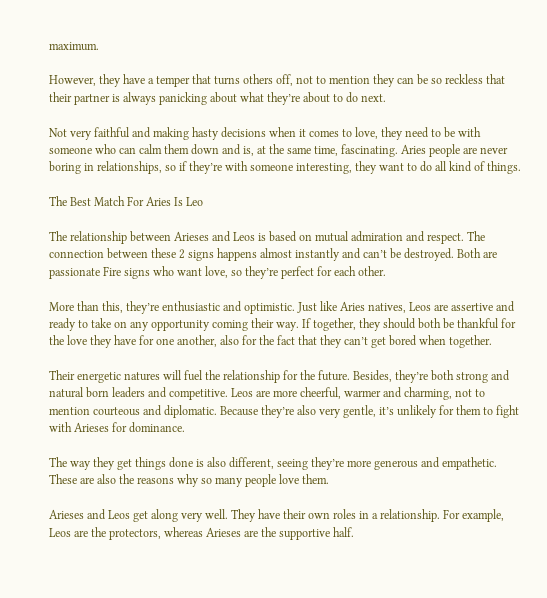maximum.

However, they have a temper that turns others off, not to mention they can be so reckless that their partner is always panicking about what they’re about to do next.

Not very faithful and making hasty decisions when it comes to love, they need to be with someone who can calm them down and is, at the same time, fascinating. Aries people are never boring in relationships, so if they’re with someone interesting, they want to do all kind of things.

The Best Match For Aries Is Leo

The relationship between Arieses and Leos is based on mutual admiration and respect. The connection between these 2 signs happens almost instantly and can’t be destroyed. Both are passionate Fire signs who want love, so they’re perfect for each other.

More than this, they’re enthusiastic and optimistic. Just like Aries natives, Leos are assertive and ready to take on any opportunity coming their way. If together, they should both be thankful for the love they have for one another, also for the fact that they can’t get bored when together.

Their energetic natures will fuel the relationship for the future. Besides, they’re both strong and natural born leaders and competitive. Leos are more cheerful, warmer and charming, not to mention courteous and diplomatic. Because they’re also very gentle, it’s unlikely for them to fight with Arieses for dominance.

The way they get things done is also different, seeing they’re more generous and empathetic. These are also the reasons why so many people love them.

Arieses and Leos get along very well. They have their own roles in a relationship. For example, Leos are the protectors, whereas Arieses are the supportive half.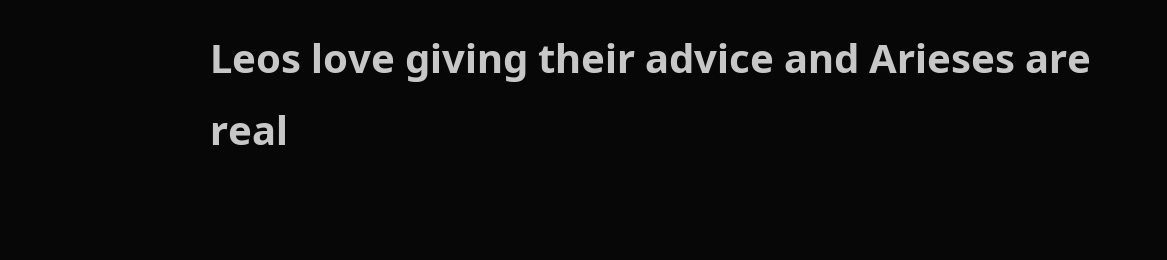Leos love giving their advice and Arieses are real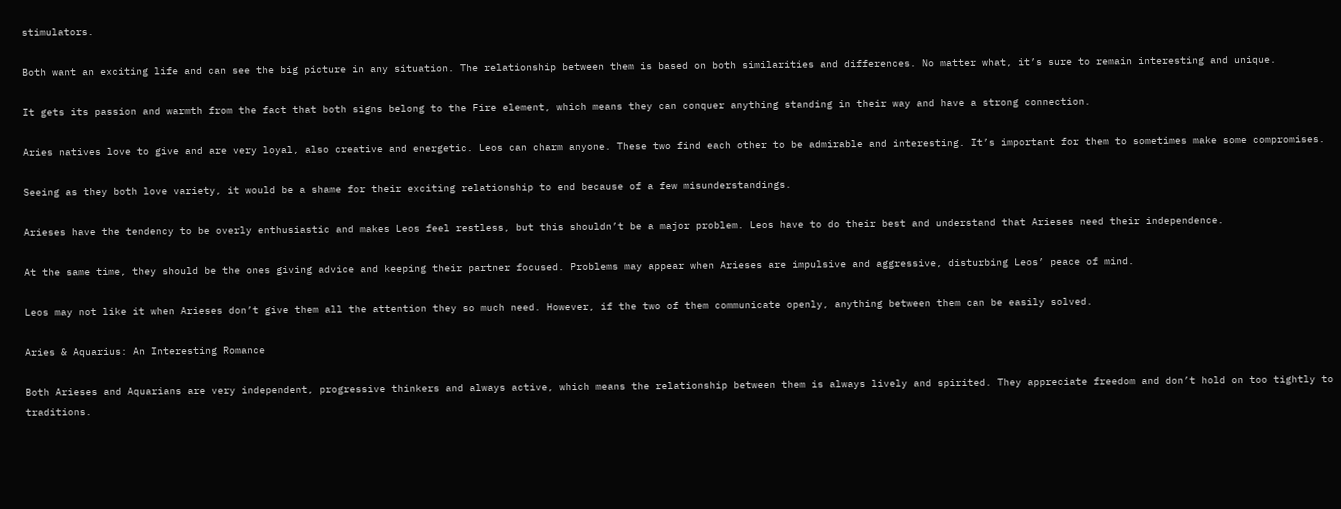stimulators.

Both want an exciting life and can see the big picture in any situation. The relationship between them is based on both similarities and differences. No matter what, it’s sure to remain interesting and unique.

It gets its passion and warmth from the fact that both signs belong to the Fire element, which means they can conquer anything standing in their way and have a strong connection.

Aries natives love to give and are very loyal, also creative and energetic. Leos can charm anyone. These two find each other to be admirable and interesting. It’s important for them to sometimes make some compromises.

Seeing as they both love variety, it would be a shame for their exciting relationship to end because of a few misunderstandings.

Arieses have the tendency to be overly enthusiastic and makes Leos feel restless, but this shouldn’t be a major problem. Leos have to do their best and understand that Arieses need their independence.

At the same time, they should be the ones giving advice and keeping their partner focused. Problems may appear when Arieses are impulsive and aggressive, disturbing Leos’ peace of mind.

Leos may not like it when Arieses don’t give them all the attention they so much need. However, if the two of them communicate openly, anything between them can be easily solved.

Aries & Aquarius: An Interesting Romance

Both Arieses and Aquarians are very independent, progressive thinkers and always active, which means the relationship between them is always lively and spirited. They appreciate freedom and don’t hold on too tightly to traditions.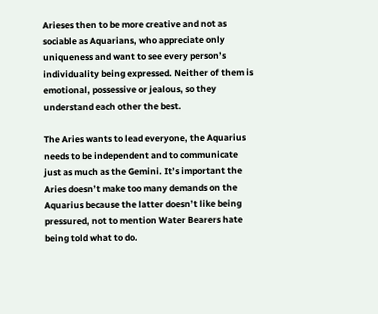Arieses then to be more creative and not as sociable as Aquarians, who appreciate only uniqueness and want to see every person’s individuality being expressed. Neither of them is emotional, possessive or jealous, so they understand each other the best.

The Aries wants to lead everyone, the Aquarius needs to be independent and to communicate just as much as the Gemini. It’s important the Aries doesn’t make too many demands on the Aquarius because the latter doesn’t like being pressured, not to mention Water Bearers hate being told what to do.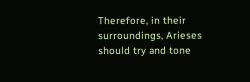Therefore, in their surroundings, Arieses should try and tone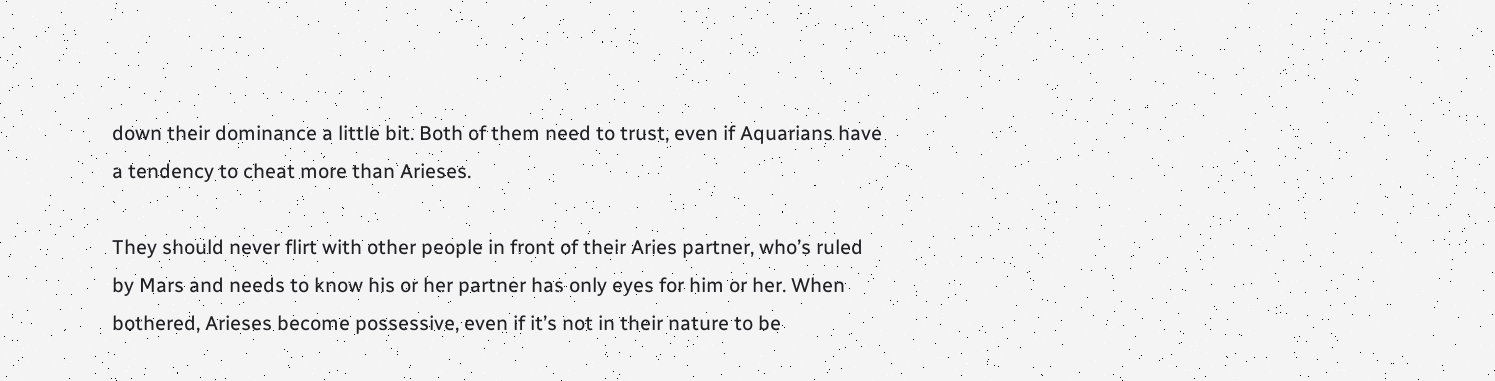down their dominance a little bit. Both of them need to trust, even if Aquarians have a tendency to cheat more than Arieses.

They should never flirt with other people in front of their Aries partner, who’s ruled by Mars and needs to know his or her partner has only eyes for him or her. When bothered, Arieses become possessive, even if it’s not in their nature to be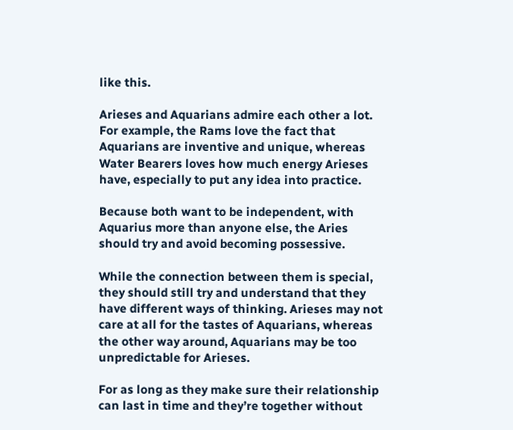like this.

Arieses and Aquarians admire each other a lot. For example, the Rams love the fact that Aquarians are inventive and unique, whereas Water Bearers loves how much energy Arieses have, especially to put any idea into practice.

Because both want to be independent, with Aquarius more than anyone else, the Aries should try and avoid becoming possessive.

While the connection between them is special, they should still try and understand that they have different ways of thinking. Arieses may not care at all for the tastes of Aquarians, whereas the other way around, Aquarians may be too unpredictable for Arieses.

For as long as they make sure their relationship can last in time and they’re together without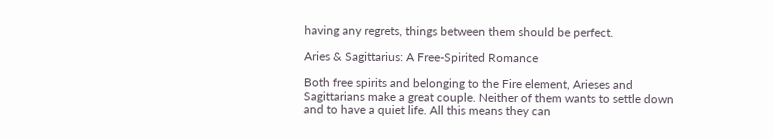having any regrets, things between them should be perfect.

Aries & Sagittarius: A Free-Spirited Romance

Both free spirits and belonging to the Fire element, Arieses and Sagittarians make a great couple. Neither of them wants to settle down and to have a quiet life. All this means they can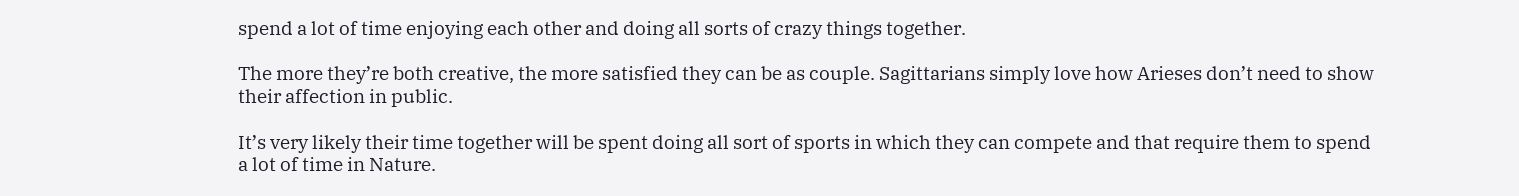spend a lot of time enjoying each other and doing all sorts of crazy things together.

The more they’re both creative, the more satisfied they can be as couple. Sagittarians simply love how Arieses don’t need to show their affection in public.

It’s very likely their time together will be spent doing all sort of sports in which they can compete and that require them to spend a lot of time in Nature.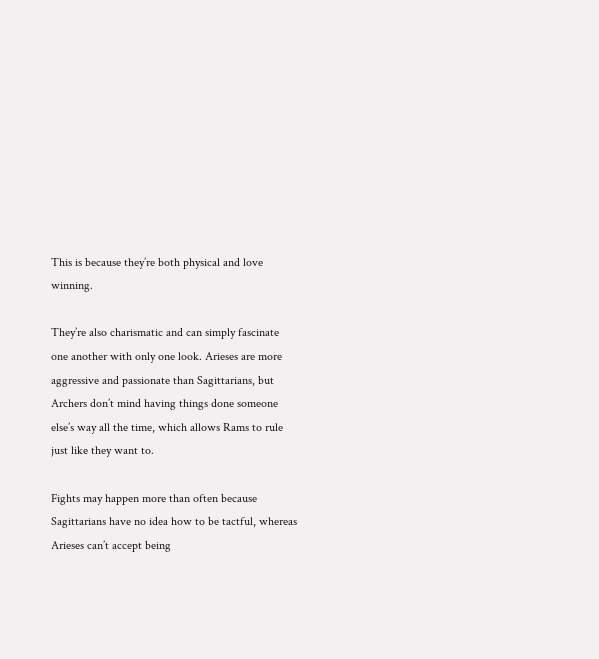This is because they’re both physical and love winning.

They’re also charismatic and can simply fascinate one another with only one look. Arieses are more aggressive and passionate than Sagittarians, but Archers don’t mind having things done someone else’s way all the time, which allows Rams to rule just like they want to.

Fights may happen more than often because Sagittarians have no idea how to be tactful, whereas Arieses can’t accept being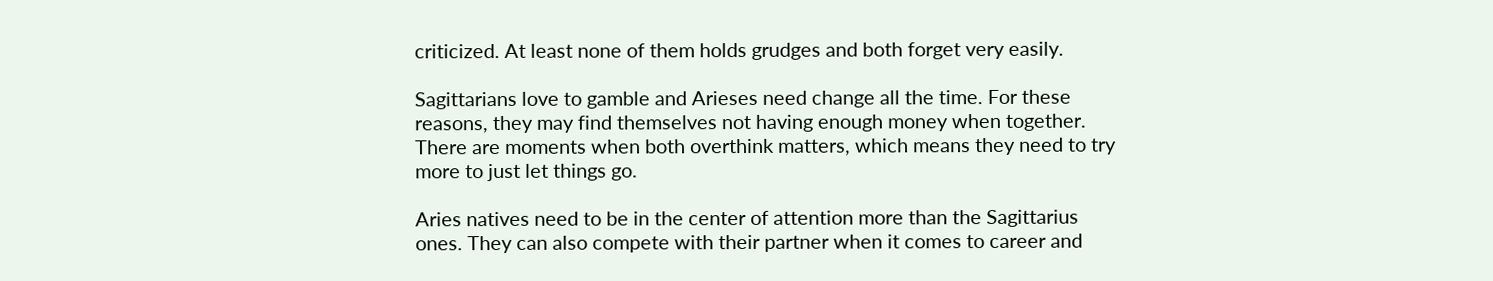criticized. At least none of them holds grudges and both forget very easily.

Sagittarians love to gamble and Arieses need change all the time. For these reasons, they may find themselves not having enough money when together. There are moments when both overthink matters, which means they need to try more to just let things go.

Aries natives need to be in the center of attention more than the Sagittarius ones. They can also compete with their partner when it comes to career and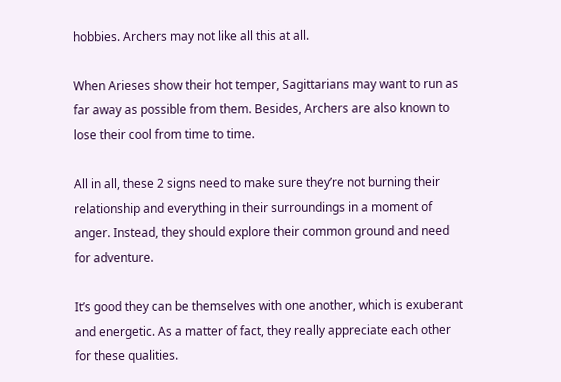hobbies. Archers may not like all this at all.

When Arieses show their hot temper, Sagittarians may want to run as far away as possible from them. Besides, Archers are also known to lose their cool from time to time.

All in all, these 2 signs need to make sure they’re not burning their relationship and everything in their surroundings in a moment of anger. Instead, they should explore their common ground and need for adventure.

It’s good they can be themselves with one another, which is exuberant and energetic. As a matter of fact, they really appreciate each other for these qualities.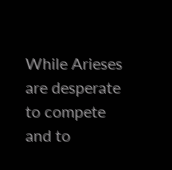While Arieses are desperate to compete and to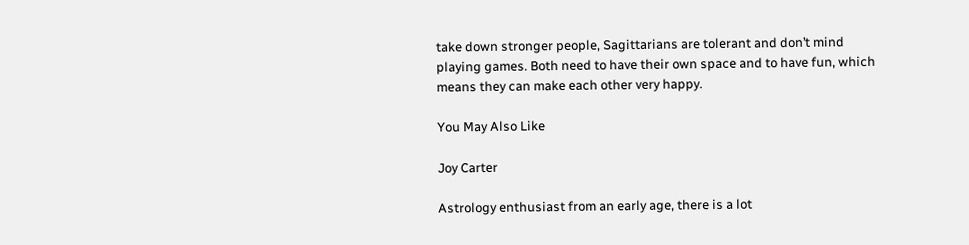take down stronger people, Sagittarians are tolerant and don’t mind playing games. Both need to have their own space and to have fun, which means they can make each other very happy.

You May Also Like

Joy Carter

Astrology enthusiast from an early age, there is a lot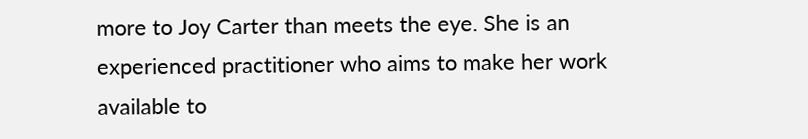more to Joy Carter than meets the eye. She is an experienced practitioner who aims to make her work available to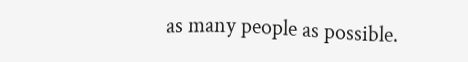as many people as possible.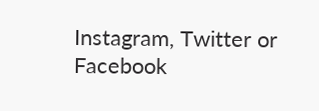Instagram, Twitter or Facebook